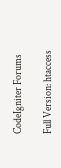CodeIgniter Forums

Full Version: htaccess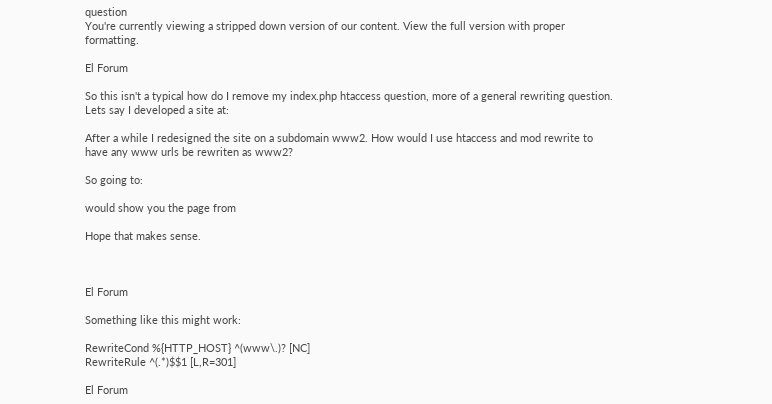question
You're currently viewing a stripped down version of our content. View the full version with proper formatting.

El Forum

So this isn't a typical how do I remove my index.php htaccess question, more of a general rewriting question. Lets say I developed a site at:

After a while I redesigned the site on a subdomain www2. How would I use htaccess and mod rewrite to have any www urls be rewriten as www2?

So going to:

would show you the page from

Hope that makes sense.



El Forum

Something like this might work:

RewriteCond %{HTTP_HOST} ^(www\.)? [NC]
RewriteRule ^(.*)$$1 [L,R=301]

El Forum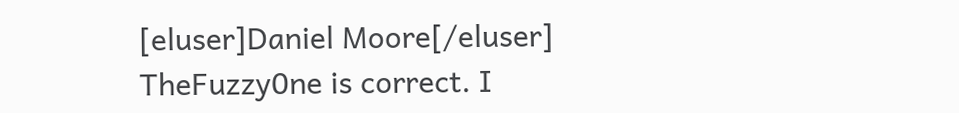[eluser]Daniel Moore[/eluser]
TheFuzzy0ne is correct. I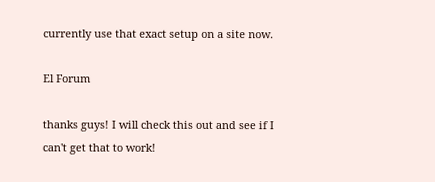currently use that exact setup on a site now.

El Forum

thanks guys! I will check this out and see if I can't get that to work!